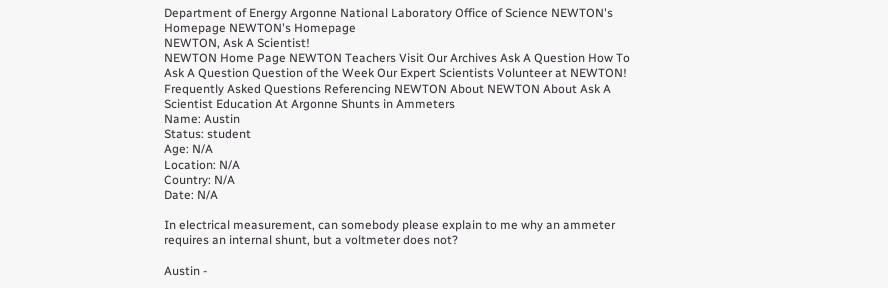Department of Energy Argonne National Laboratory Office of Science NEWTON's Homepage NEWTON's Homepage
NEWTON, Ask A Scientist!
NEWTON Home Page NEWTON Teachers Visit Our Archives Ask A Question How To Ask A Question Question of the Week Our Expert Scientists Volunteer at NEWTON! Frequently Asked Questions Referencing NEWTON About NEWTON About Ask A Scientist Education At Argonne Shunts in Ammeters
Name: Austin
Status: student
Age: N/A
Location: N/A
Country: N/A
Date: N/A

In electrical measurement, can somebody please explain to me why an ammeter requires an internal shunt, but a voltmeter does not?

Austin -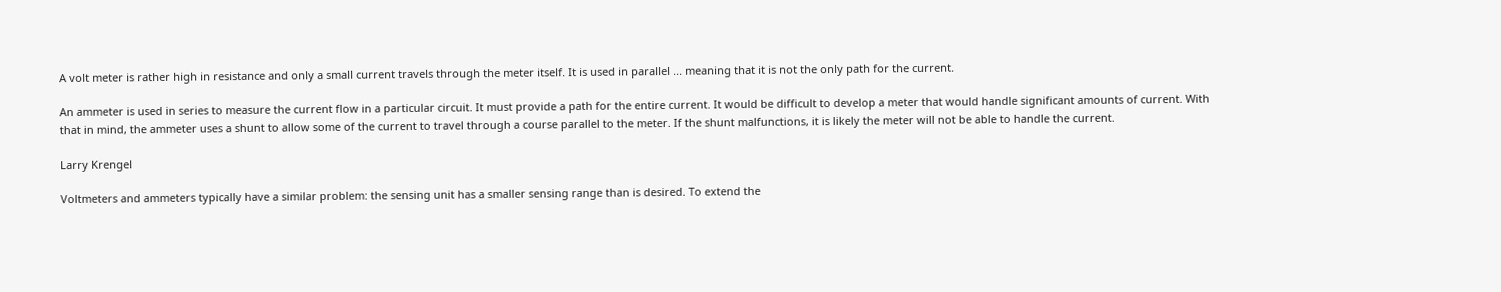A volt meter is rather high in resistance and only a small current travels through the meter itself. It is used in parallel ... meaning that it is not the only path for the current.

An ammeter is used in series to measure the current flow in a particular circuit. It must provide a path for the entire current. It would be difficult to develop a meter that would handle significant amounts of current. With that in mind, the ammeter uses a shunt to allow some of the current to travel through a course parallel to the meter. If the shunt malfunctions, it is likely the meter will not be able to handle the current.

Larry Krengel

Voltmeters and ammeters typically have a similar problem: the sensing unit has a smaller sensing range than is desired. To extend the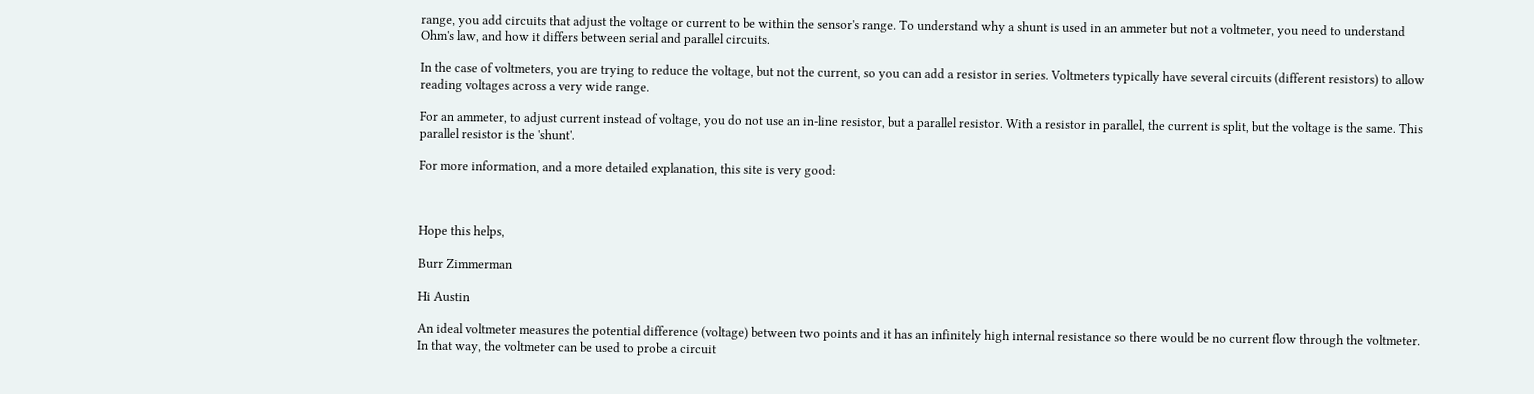range, you add circuits that adjust the voltage or current to be within the sensor's range. To understand why a shunt is used in an ammeter but not a voltmeter, you need to understand Ohm's law, and how it differs between serial and parallel circuits.

In the case of voltmeters, you are trying to reduce the voltage, but not the current, so you can add a resistor in series. Voltmeters typically have several circuits (different resistors) to allow reading voltages across a very wide range.

For an ammeter, to adjust current instead of voltage, you do not use an in-line resistor, but a parallel resistor. With a resistor in parallel, the current is split, but the voltage is the same. This parallel resistor is the 'shunt'.

For more information, and a more detailed explanation, this site is very good:



Hope this helps,

Burr Zimmerman

Hi Austin

An ideal voltmeter measures the potential difference (voltage) between two points and it has an infinitely high internal resistance so there would be no current flow through the voltmeter. In that way, the voltmeter can be used to probe a circuit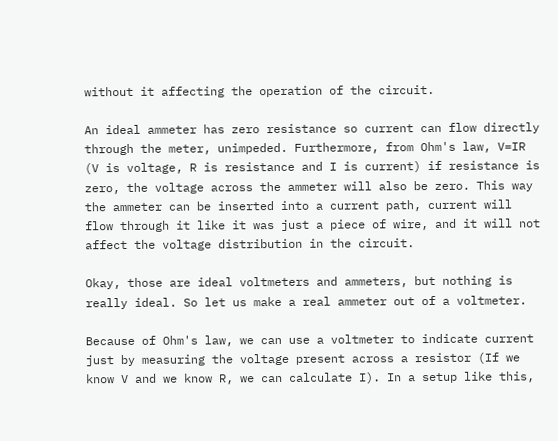without it affecting the operation of the circuit.

An ideal ammeter has zero resistance so current can flow directly through the meter, unimpeded. Furthermore, from Ohm's law, V=IR (V is voltage, R is resistance and I is current) if resistance is zero, the voltage across the ammeter will also be zero. This way the ammeter can be inserted into a current path, current will flow through it like it was just a piece of wire, and it will not affect the voltage distribution in the circuit.

Okay, those are ideal voltmeters and ammeters, but nothing is really ideal. So let us make a real ammeter out of a voltmeter.

Because of Ohm's law, we can use a voltmeter to indicate current just by measuring the voltage present across a resistor (If we know V and we know R, we can calculate I). In a setup like this,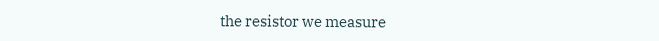the resistor we measure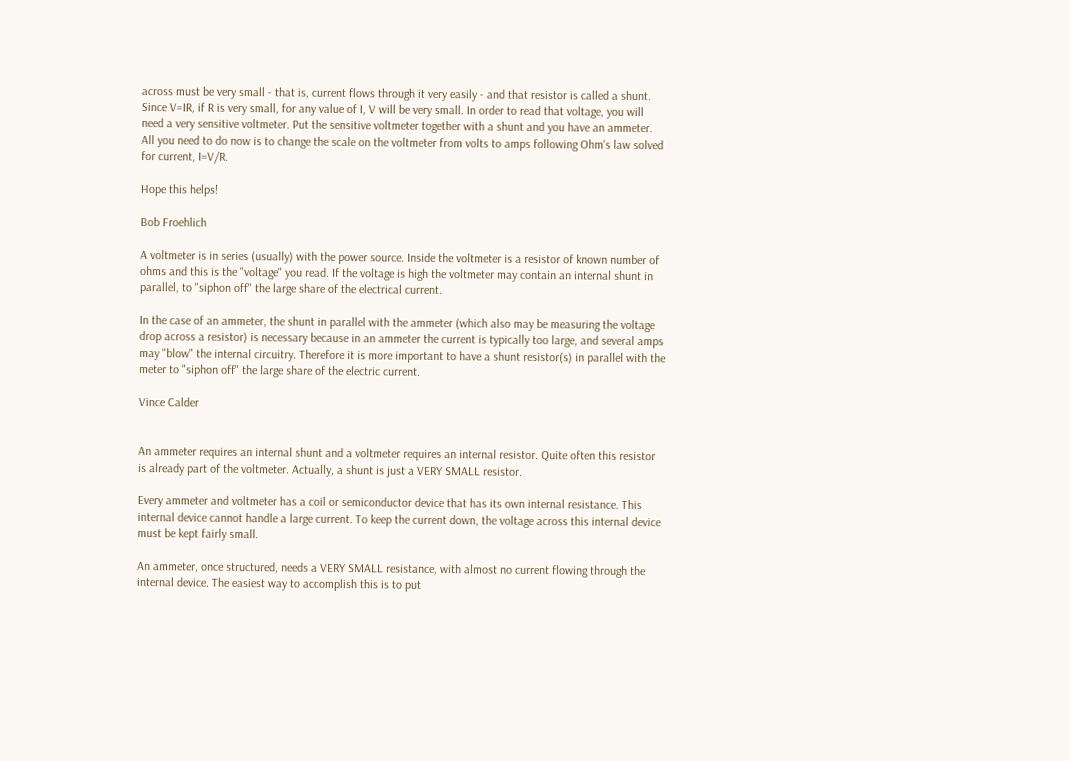across must be very small - that is, current flows through it very easily - and that resistor is called a shunt. Since V=IR, if R is very small, for any value of I, V will be very small. In order to read that voltage, you will need a very sensitive voltmeter. Put the sensitive voltmeter together with a shunt and you have an ammeter. All you need to do now is to change the scale on the voltmeter from volts to amps following Ohm's law solved for current, I=V/R.

Hope this helps!

Bob Froehlich

A voltmeter is in series (usually) with the power source. Inside the voltmeter is a resistor of known number of ohms and this is the "voltage" you read. If the voltage is high the voltmeter may contain an internal shunt in parallel, to "siphon off" the large share of the electrical current.

In the case of an ammeter, the shunt in parallel with the ammeter (which also may be measuring the voltage drop across a resistor) is necessary because in an ammeter the current is typically too large, and several amps may "blow" the internal circuitry. Therefore it is more important to have a shunt resistor(s) in parallel with the meter to "siphon off" the large share of the electric current.

Vince Calder


An ammeter requires an internal shunt and a voltmeter requires an internal resistor. Quite often this resistor is already part of the voltmeter. Actually, a shunt is just a VERY SMALL resistor.

Every ammeter and voltmeter has a coil or semiconductor device that has its own internal resistance. This internal device cannot handle a large current. To keep the current down, the voltage across this internal device must be kept fairly small.

An ammeter, once structured, needs a VERY SMALL resistance, with almost no current flowing through the internal device. The easiest way to accomplish this is to put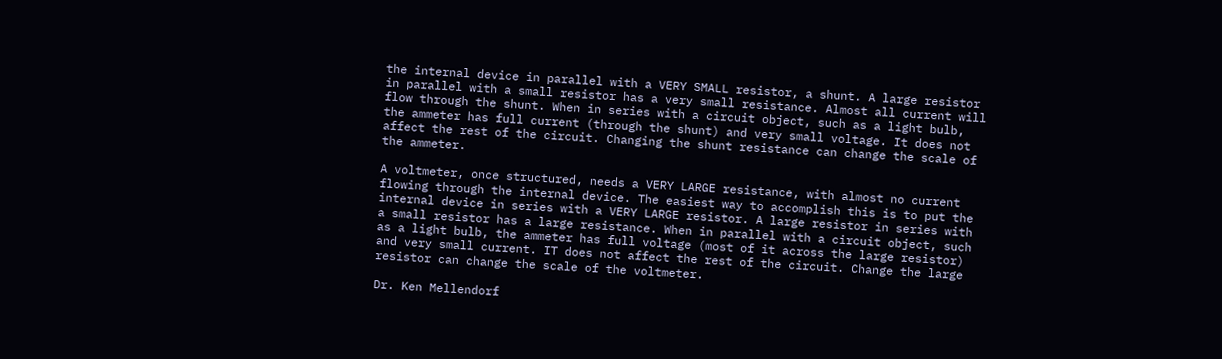the internal device in parallel with a VERY SMALL resistor, a shunt. A large resistor in parallel with a small resistor has a very small resistance. Almost all current will flow through the shunt. When in series with a circuit object, such as a light bulb, the ammeter has full current (through the shunt) and very small voltage. It does not affect the rest of the circuit. Changing the shunt resistance can change the scale of the ammeter.

A voltmeter, once structured, needs a VERY LARGE resistance, with almost no current flowing through the internal device. The easiest way to accomplish this is to put the internal device in series with a VERY LARGE resistor. A large resistor in series with a small resistor has a large resistance. When in parallel with a circuit object, such as a light bulb, the ammeter has full voltage (most of it across the large resistor) and very small current. IT does not affect the rest of the circuit. Change the large resistor can change the scale of the voltmeter.

Dr. Ken Mellendorf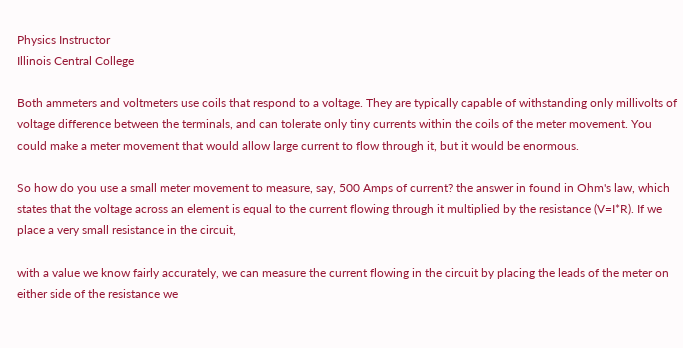Physics Instructor
Illinois Central College

Both ammeters and voltmeters use coils that respond to a voltage. They are typically capable of withstanding only millivolts of voltage difference between the terminals, and can tolerate only tiny currents within the coils of the meter movement. You could make a meter movement that would allow large current to flow through it, but it would be enormous.

So how do you use a small meter movement to measure, say, 500 Amps of current? the answer in found in Ohm's law, which states that the voltage across an element is equal to the current flowing through it multiplied by the resistance (V=I*R). If we place a very small resistance in the circuit,

with a value we know fairly accurately, we can measure the current flowing in the circuit by placing the leads of the meter on either side of the resistance we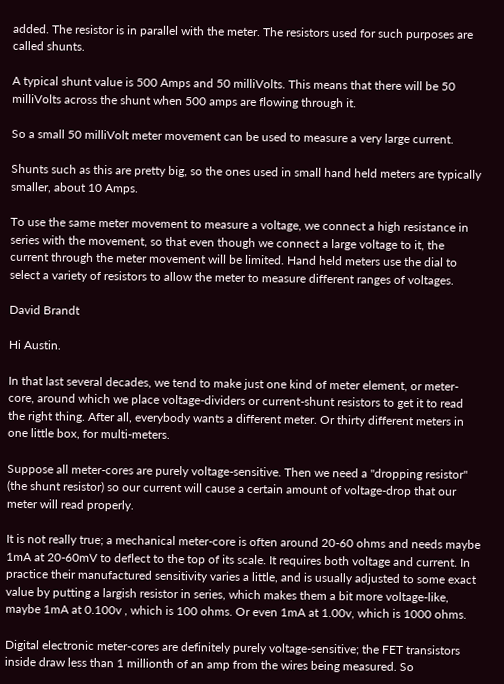added. The resistor is in parallel with the meter. The resistors used for such purposes are called shunts.

A typical shunt value is 500 Amps and 50 milliVolts. This means that there will be 50 milliVolts across the shunt when 500 amps are flowing through it.

So a small 50 milliVolt meter movement can be used to measure a very large current.

Shunts such as this are pretty big, so the ones used in small hand held meters are typically smaller, about 10 Amps.

To use the same meter movement to measure a voltage, we connect a high resistance in series with the movement, so that even though we connect a large voltage to it, the current through the meter movement will be limited. Hand held meters use the dial to select a variety of resistors to allow the meter to measure different ranges of voltages.

David Brandt

Hi Austin.

In that last several decades, we tend to make just one kind of meter element, or meter-core, around which we place voltage-dividers or current-shunt resistors to get it to read the right thing. After all, everybody wants a different meter. Or thirty different meters in one little box, for multi-meters.

Suppose all meter-cores are purely voltage-sensitive. Then we need a "dropping resistor" (the shunt resistor) so our current will cause a certain amount of voltage-drop that our meter will read properly.

It is not really true; a mechanical meter-core is often around 20-60 ohms and needs maybe 1mA at 20-60mV to deflect to the top of its scale. It requires both voltage and current. In practice their manufactured sensitivity varies a little, and is usually adjusted to some exact value by putting a largish resistor in series, which makes them a bit more voltage-like, maybe 1mA at 0.100v , which is 100 ohms. Or even 1mA at 1.00v, which is 1000 ohms.

Digital electronic meter-cores are definitely purely voltage-sensitive; the FET transistors inside draw less than 1 millionth of an amp from the wires being measured. So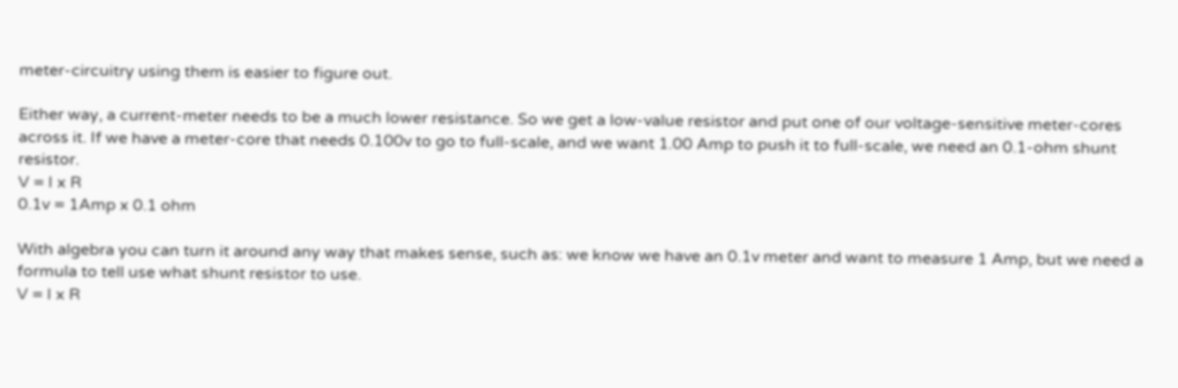meter-circuitry using them is easier to figure out.

Either way, a current-meter needs to be a much lower resistance. So we get a low-value resistor and put one of our voltage-sensitive meter-cores across it. If we have a meter-core that needs 0.100v to go to full-scale, and we want 1.00 Amp to push it to full-scale, we need an 0.1-ohm shunt resistor.
V = I x R
0.1v = 1Amp x 0.1 ohm

With algebra you can turn it around any way that makes sense, such as: we know we have an 0.1v meter and want to measure 1 Amp, but we need a formula to tell use what shunt resistor to use.
V = I x R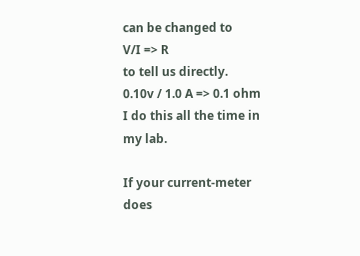can be changed to
V/I => R
to tell us directly.
0.10v / 1.0 A => 0.1 ohm
I do this all the time in my lab.

If your current-meter does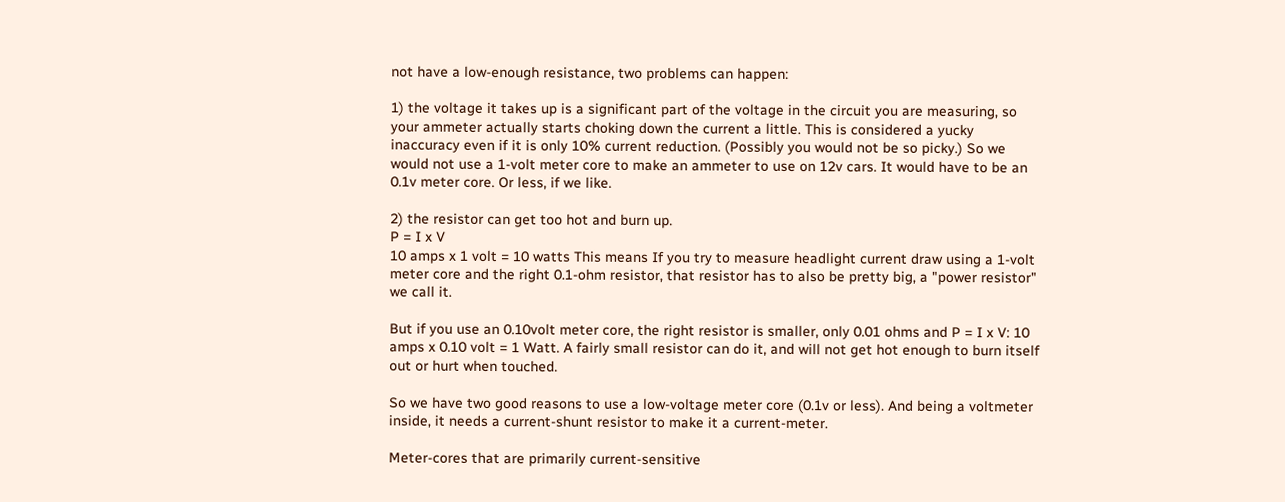not have a low-enough resistance, two problems can happen:

1) the voltage it takes up is a significant part of the voltage in the circuit you are measuring, so your ammeter actually starts choking down the current a little. This is considered a yucky inaccuracy even if it is only 10% current reduction. (Possibly you would not be so picky.) So we would not use a 1-volt meter core to make an ammeter to use on 12v cars. It would have to be an 0.1v meter core. Or less, if we like.

2) the resistor can get too hot and burn up.
P = I x V
10 amps x 1 volt = 10 watts This means If you try to measure headlight current draw using a 1-volt meter core and the right 0.1-ohm resistor, that resistor has to also be pretty big, a "power resistor" we call it.

But if you use an 0.10volt meter core, the right resistor is smaller, only 0.01 ohms and P = I x V: 10 amps x 0.10 volt = 1 Watt. A fairly small resistor can do it, and will not get hot enough to burn itself out or hurt when touched.

So we have two good reasons to use a low-voltage meter core (0.1v or less). And being a voltmeter inside, it needs a current-shunt resistor to make it a current-meter.

Meter-cores that are primarily current-sensitive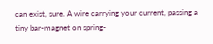can exist, sure. A wire carrying your current, passing a tiny bar-magnet on spring-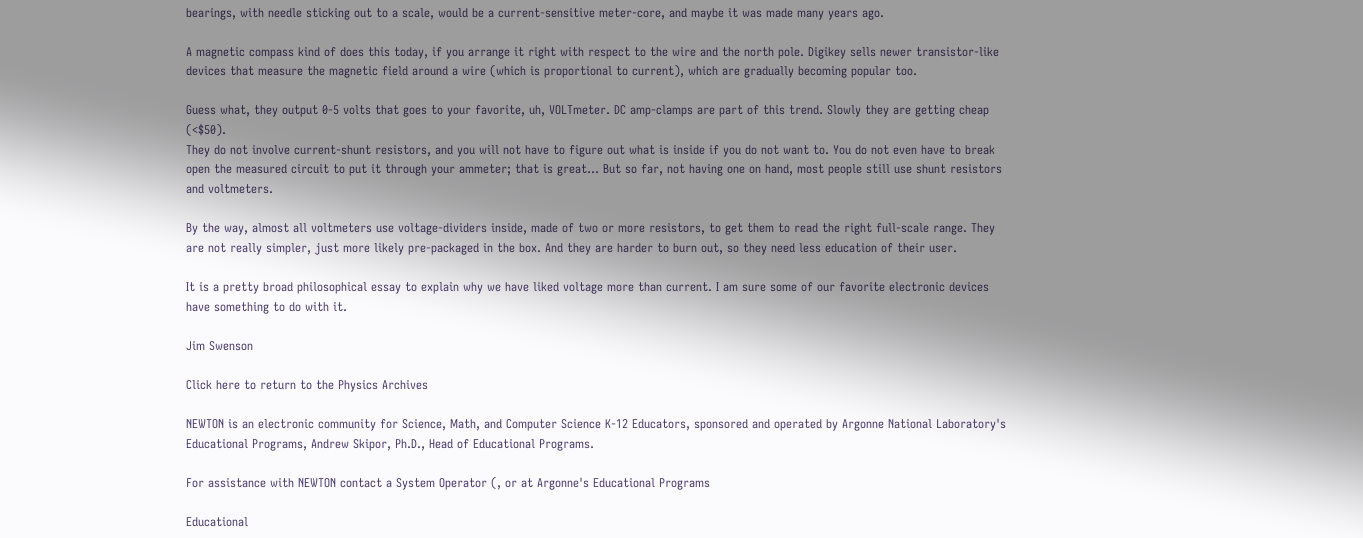bearings, with needle sticking out to a scale, would be a current-sensitive meter-core, and maybe it was made many years ago.

A magnetic compass kind of does this today, if you arrange it right with respect to the wire and the north pole. Digikey sells newer transistor-like devices that measure the magnetic field around a wire (which is proportional to current), which are gradually becoming popular too.

Guess what, they output 0-5 volts that goes to your favorite, uh, VOLTmeter. DC amp-clamps are part of this trend. Slowly they are getting cheap (<$50).
They do not involve current-shunt resistors, and you will not have to figure out what is inside if you do not want to. You do not even have to break open the measured circuit to put it through your ammeter; that is great... But so far, not having one on hand, most people still use shunt resistors and voltmeters.

By the way, almost all voltmeters use voltage-dividers inside, made of two or more resistors, to get them to read the right full-scale range. They are not really simpler, just more likely pre-packaged in the box. And they are harder to burn out, so they need less education of their user.

It is a pretty broad philosophical essay to explain why we have liked voltage more than current. I am sure some of our favorite electronic devices have something to do with it.

Jim Swenson

Click here to return to the Physics Archives

NEWTON is an electronic community for Science, Math, and Computer Science K-12 Educators, sponsored and operated by Argonne National Laboratory's Educational Programs, Andrew Skipor, Ph.D., Head of Educational Programs.

For assistance with NEWTON contact a System Operator (, or at Argonne's Educational Programs

Educational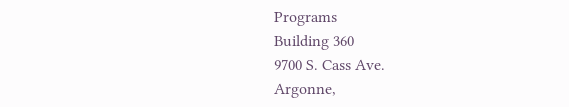Programs
Building 360
9700 S. Cass Ave.
Argonne,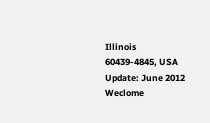Illinois
60439-4845, USA
Update: June 2012
Weclome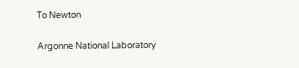To Newton

Argonne National Laboratory